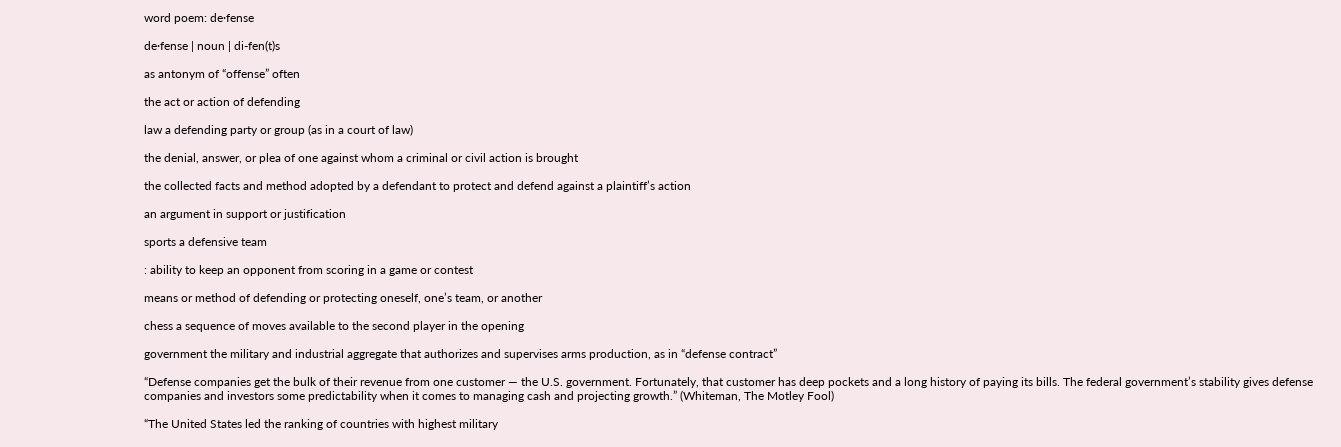word poem: de·fense

de·fense | noun | di-fen(t)s

as antonym of “offense” often

the act or action of defending

law a defending party or group (as in a court of law)

the denial, answer, or plea of one against whom a criminal or civil action is brought

the collected facts and method adopted by a defendant to protect and defend against a plaintiff’s action

an argument in support or justification

sports a defensive team

: ability to keep an opponent from scoring in a game or contest

means or method of defending or protecting oneself, one’s team, or another

chess a sequence of moves available to the second player in the opening

government the military and industrial aggregate that authorizes and supervises arms production, as in “defense contract”

“Defense companies get the bulk of their revenue from one customer — the U.S. government. Fortunately, that customer has deep pockets and a long history of paying its bills. The federal government’s stability gives defense companies and investors some predictability when it comes to managing cash and projecting growth.” (Whiteman, The Motley Fool)

“The United States led the ranking of countries with highest military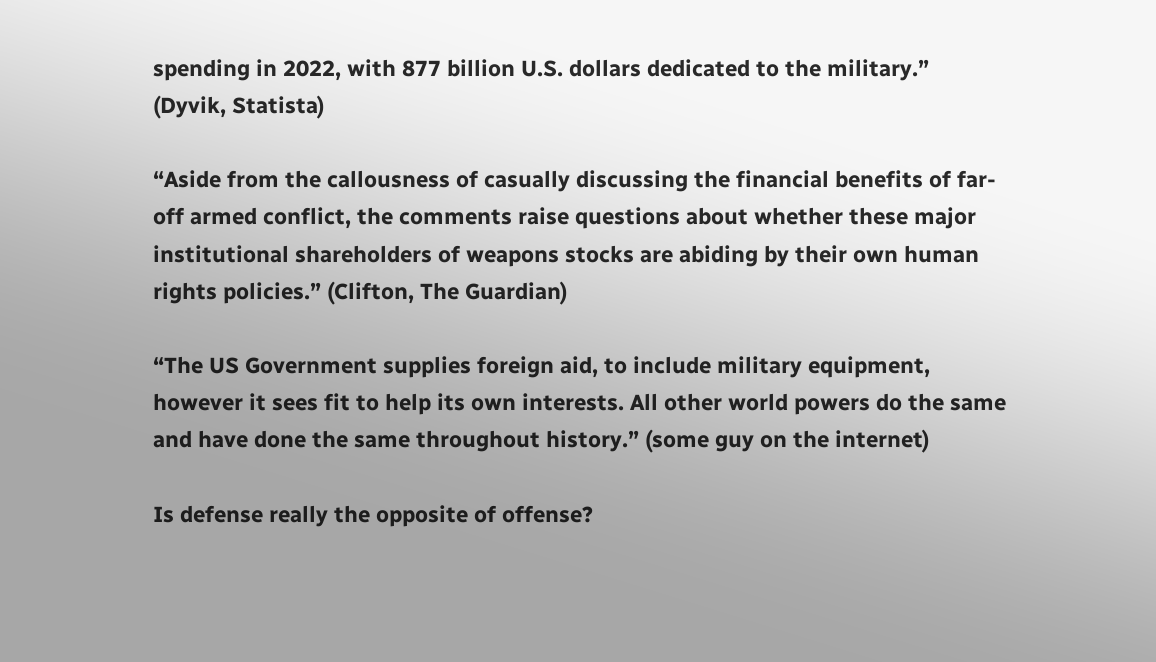spending in 2022, with 877 billion U.S. dollars dedicated to the military.” (Dyvik, Statista)

“Aside from the callousness of casually discussing the financial benefits of far-off armed conflict, the comments raise questions about whether these major institutional shareholders of weapons stocks are abiding by their own human rights policies.” (Clifton, The Guardian)

“The US Government supplies foreign aid, to include military equipment, however it sees fit to help its own interests. All other world powers do the same and have done the same throughout history.” (some guy on the internet)

Is defense really the opposite of offense?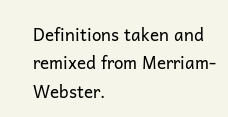Definitions taken and remixed from Merriam-Webster.